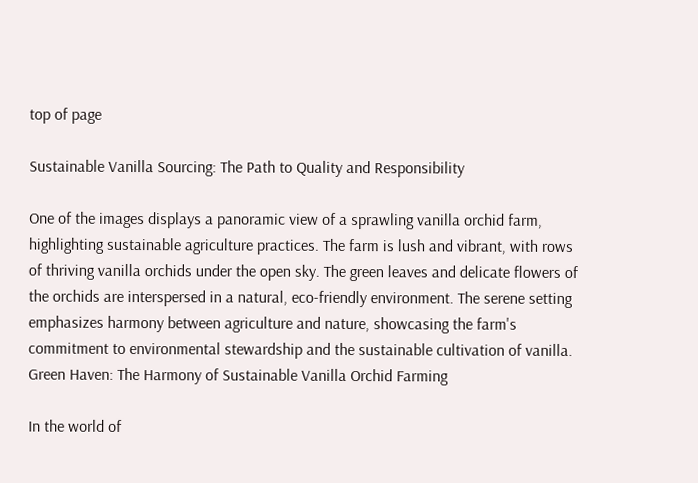top of page

Sustainable Vanilla Sourcing: The Path to Quality and Responsibility

One of the images displays a panoramic view of a sprawling vanilla orchid farm, highlighting sustainable agriculture practices. The farm is lush and vibrant, with rows of thriving vanilla orchids under the open sky. The green leaves and delicate flowers of the orchids are interspersed in a natural, eco-friendly environment. The serene setting emphasizes harmony between agriculture and nature, showcasing the farm's commitment to environmental stewardship and the sustainable cultivation of vanilla.
Green Haven: The Harmony of Sustainable Vanilla Orchid Farming

In the world of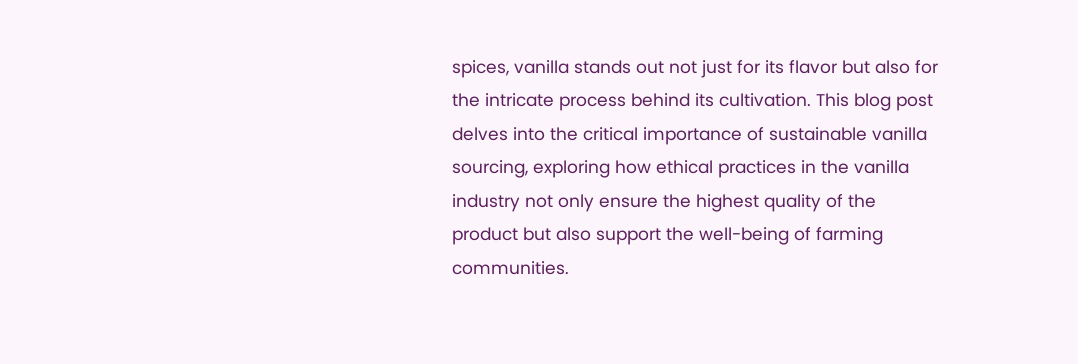spices, vanilla stands out not just for its flavor but also for the intricate process behind its cultivation. This blog post delves into the critical importance of sustainable vanilla sourcing, exploring how ethical practices in the vanilla industry not only ensure the highest quality of the product but also support the well-being of farming communities.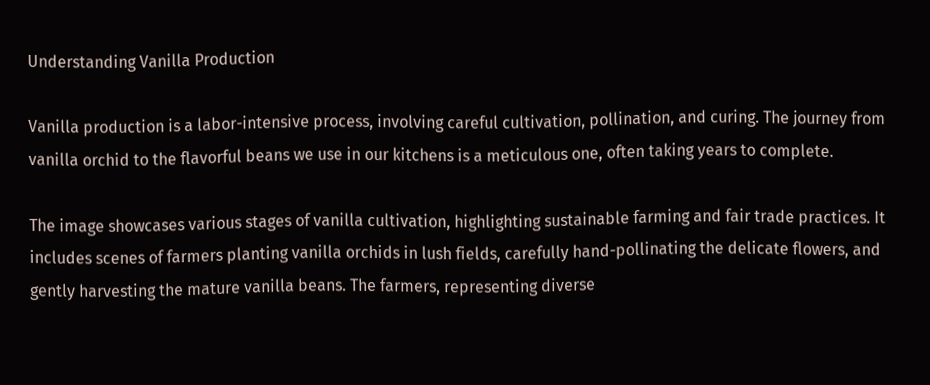Understanding Vanilla Production

Vanilla production is a labor-intensive process, involving careful cultivation, pollination, and curing. The journey from vanilla orchid to the flavorful beans we use in our kitchens is a meticulous one, often taking years to complete.

The image showcases various stages of vanilla cultivation, highlighting sustainable farming and fair trade practices. It includes scenes of farmers planting vanilla orchids in lush fields, carefully hand-pollinating the delicate flowers, and gently harvesting the mature vanilla beans. The farmers, representing diverse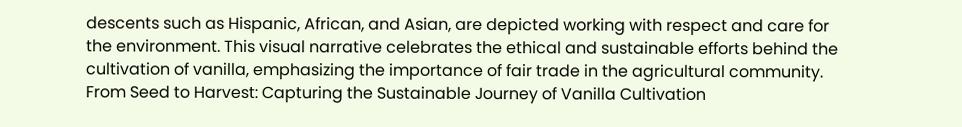descents such as Hispanic, African, and Asian, are depicted working with respect and care for the environment. This visual narrative celebrates the ethical and sustainable efforts behind the cultivation of vanilla, emphasizing the importance of fair trade in the agricultural community.
From Seed to Harvest: Capturing the Sustainable Journey of Vanilla Cultivation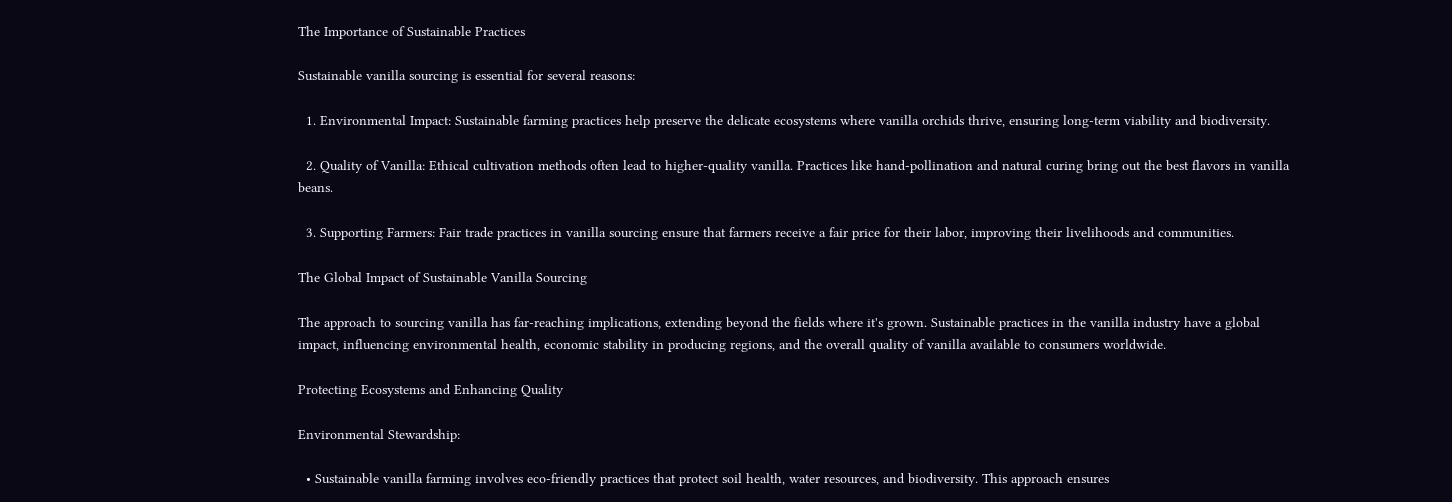The Importance of Sustainable Practices

Sustainable vanilla sourcing is essential for several reasons:

  1. Environmental Impact: Sustainable farming practices help preserve the delicate ecosystems where vanilla orchids thrive, ensuring long-term viability and biodiversity.

  2. Quality of Vanilla: Ethical cultivation methods often lead to higher-quality vanilla. Practices like hand-pollination and natural curing bring out the best flavors in vanilla beans.

  3. Supporting Farmers: Fair trade practices in vanilla sourcing ensure that farmers receive a fair price for their labor, improving their livelihoods and communities.

The Global Impact of Sustainable Vanilla Sourcing

The approach to sourcing vanilla has far-reaching implications, extending beyond the fields where it's grown. Sustainable practices in the vanilla industry have a global impact, influencing environmental health, economic stability in producing regions, and the overall quality of vanilla available to consumers worldwide.

Protecting Ecosystems and Enhancing Quality

Environmental Stewardship:

  • Sustainable vanilla farming involves eco-friendly practices that protect soil health, water resources, and biodiversity. This approach ensures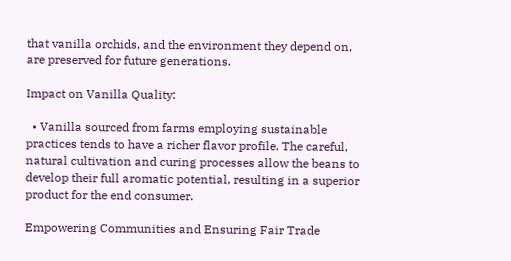that vanilla orchids, and the environment they depend on, are preserved for future generations.

Impact on Vanilla Quality:

  • Vanilla sourced from farms employing sustainable practices tends to have a richer flavor profile. The careful, natural cultivation and curing processes allow the beans to develop their full aromatic potential, resulting in a superior product for the end consumer.

Empowering Communities and Ensuring Fair Trade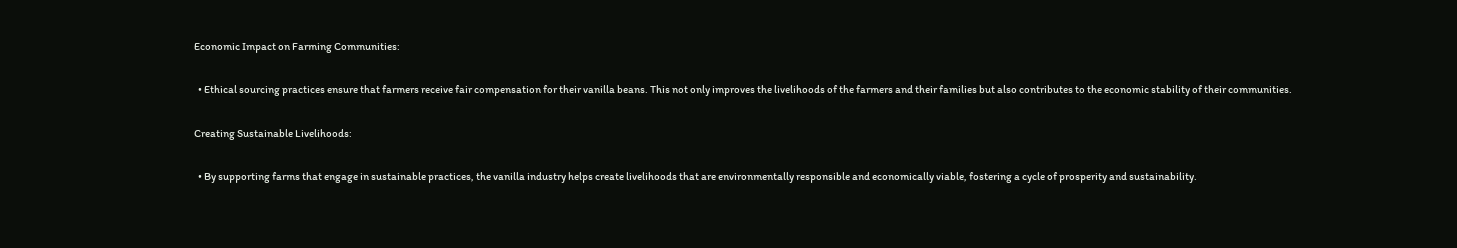Economic Impact on Farming Communities:

  • Ethical sourcing practices ensure that farmers receive fair compensation for their vanilla beans. This not only improves the livelihoods of the farmers and their families but also contributes to the economic stability of their communities.

Creating Sustainable Livelihoods:

  • By supporting farms that engage in sustainable practices, the vanilla industry helps create livelihoods that are environmentally responsible and economically viable, fostering a cycle of prosperity and sustainability.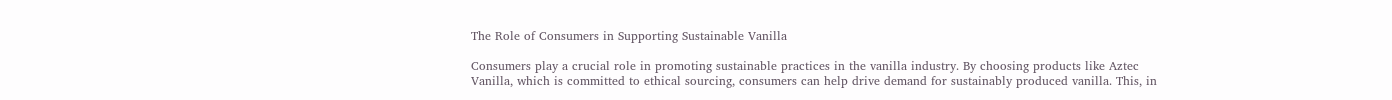The Role of Consumers in Supporting Sustainable Vanilla

Consumers play a crucial role in promoting sustainable practices in the vanilla industry. By choosing products like Aztec Vanilla, which is committed to ethical sourcing, consumers can help drive demand for sustainably produced vanilla. This, in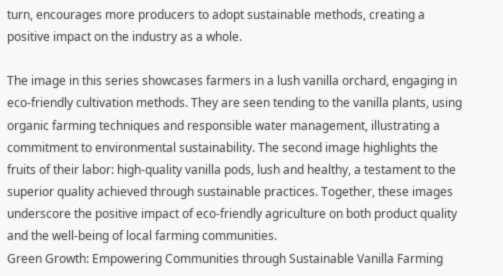turn, encourages more producers to adopt sustainable methods, creating a positive impact on the industry as a whole.

The image in this series showcases farmers in a lush vanilla orchard, engaging in eco-friendly cultivation methods. They are seen tending to the vanilla plants, using organic farming techniques and responsible water management, illustrating a commitment to environmental sustainability. The second image highlights the fruits of their labor: high-quality vanilla pods, lush and healthy, a testament to the superior quality achieved through sustainable practices. Together, these images underscore the positive impact of eco-friendly agriculture on both product quality and the well-being of local farming communities.
Green Growth: Empowering Communities through Sustainable Vanilla Farming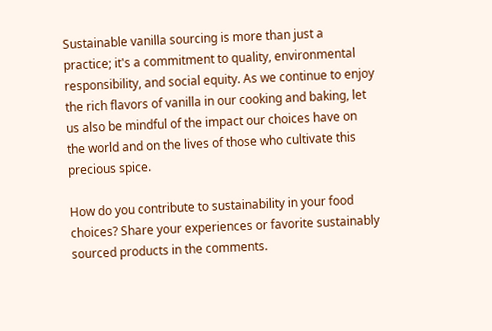Sustainable vanilla sourcing is more than just a practice; it's a commitment to quality, environmental responsibility, and social equity. As we continue to enjoy the rich flavors of vanilla in our cooking and baking, let us also be mindful of the impact our choices have on the world and on the lives of those who cultivate this precious spice.

How do you contribute to sustainability in your food choices? Share your experiences or favorite sustainably sourced products in the comments.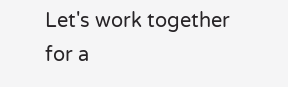Let's work together for a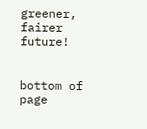greener, fairer future!


bottom of page